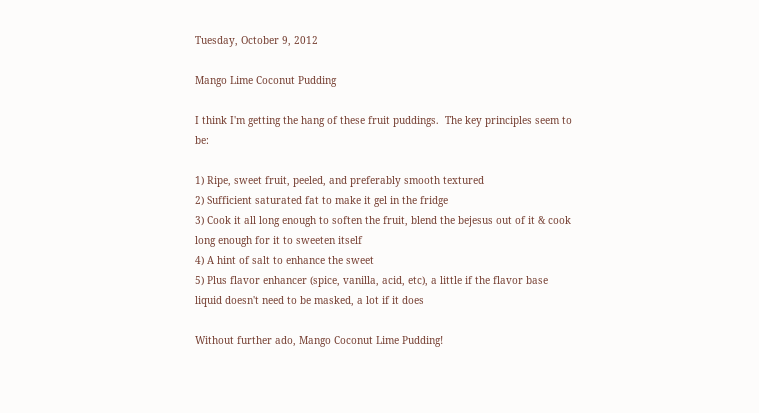Tuesday, October 9, 2012

Mango Lime Coconut Pudding

I think I'm getting the hang of these fruit puddings.  The key principles seem to be:

1) Ripe, sweet fruit, peeled, and preferably smooth textured
2) Sufficient saturated fat to make it gel in the fridge
3) Cook it all long enough to soften the fruit, blend the bejesus out of it & cook long enough for it to sweeten itself
4) A hint of salt to enhance the sweet
5) Plus flavor enhancer (spice, vanilla, acid, etc), a little if the flavor base liquid doesn't need to be masked, a lot if it does

Without further ado, Mango Coconut Lime Pudding!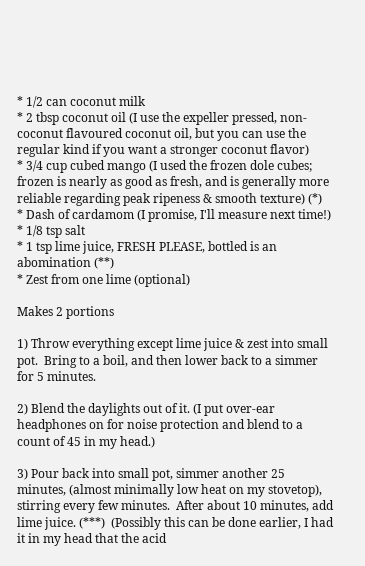* 1/2 can coconut milk
* 2 tbsp coconut oil (I use the expeller pressed, non-coconut flavoured coconut oil, but you can use the regular kind if you want a stronger coconut flavor)
* 3/4 cup cubed mango (I used the frozen dole cubes; frozen is nearly as good as fresh, and is generally more reliable regarding peak ripeness & smooth texture) (*)
* Dash of cardamom (I promise, I'll measure next time!)
* 1/8 tsp salt
* 1 tsp lime juice, FRESH PLEASE, bottled is an abomination (**)
* Zest from one lime (optional)

Makes 2 portions

1) Throw everything except lime juice & zest into small pot.  Bring to a boil, and then lower back to a simmer for 5 minutes.

2) Blend the daylights out of it. (I put over-ear headphones on for noise protection and blend to a count of 45 in my head.)

3) Pour back into small pot, simmer another 25 minutes, (almost minimally low heat on my stovetop), stirring every few minutes.  After about 10 minutes, add lime juice. (***)  (Possibly this can be done earlier, I had it in my head that the acid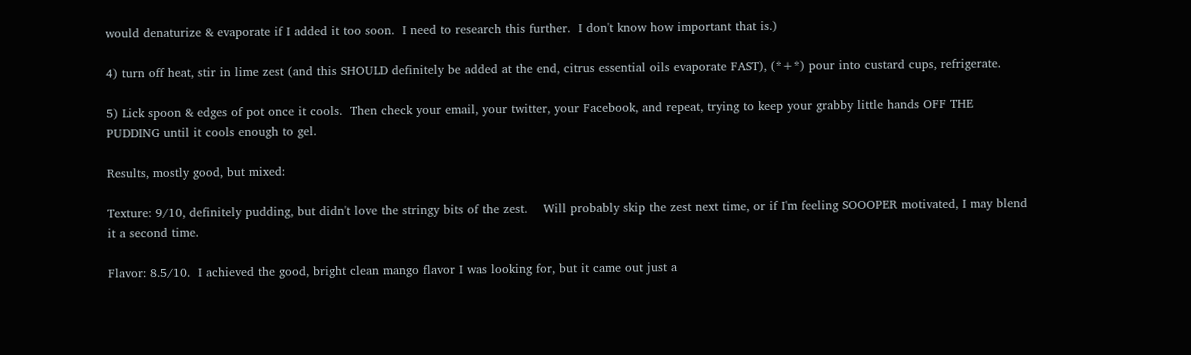would denaturize & evaporate if I added it too soon.  I need to research this further.  I don't know how important that is.)

4) turn off heat, stir in lime zest (and this SHOULD definitely be added at the end, citrus essential oils evaporate FAST), (*+*) pour into custard cups, refrigerate.

5) Lick spoon & edges of pot once it cools.  Then check your email, your twitter, your Facebook, and repeat, trying to keep your grabby little hands OFF THE PUDDING until it cools enough to gel.

Results, mostly good, but mixed:

Texture: 9/10, definitely pudding, but didn't love the stringy bits of the zest.    Will probably skip the zest next time, or if I'm feeling SOOOPER motivated, I may blend it a second time.

Flavor: 8.5/10.  I achieved the good, bright clean mango flavor I was looking for, but it came out just a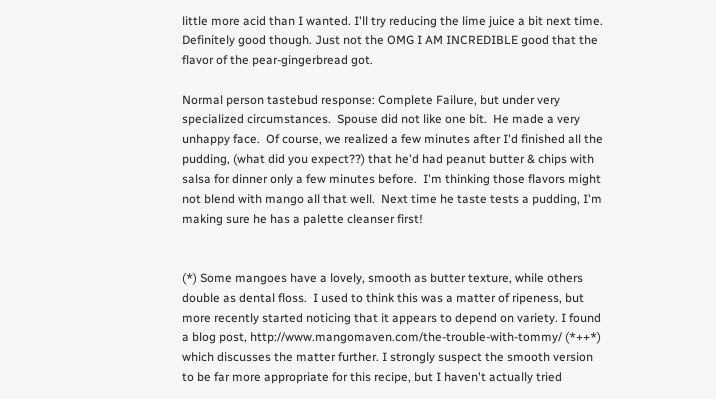little more acid than I wanted. I'll try reducing the lime juice a bit next time. Definitely good though. Just not the OMG I AM INCREDIBLE good that the flavor of the pear-gingerbread got.

Normal person tastebud response: Complete Failure, but under very specialized circumstances.  Spouse did not like one bit.  He made a very unhappy face.  Of course, we realized a few minutes after I'd finished all the pudding, (what did you expect??) that he'd had peanut butter & chips with salsa for dinner only a few minutes before.  I'm thinking those flavors might not blend with mango all that well.  Next time he taste tests a pudding, I'm making sure he has a palette cleanser first!


(*) Some mangoes have a lovely, smooth as butter texture, while others double as dental floss.  I used to think this was a matter of ripeness, but more recently started noticing that it appears to depend on variety. I found a blog post, http://www.mangomaven.com/the-trouble-with-tommy/ (*++*) which discusses the matter further. I strongly suspect the smooth version to be far more appropriate for this recipe, but I haven't actually tried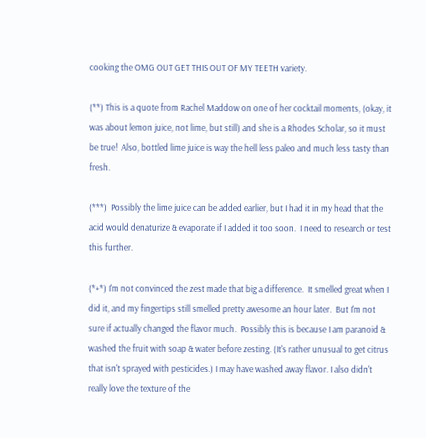cooking the OMG OUT GET THIS OUT OF MY TEETH variety.

(**) This is a quote from Rachel Maddow on one of her cocktail moments, (okay, it was about lemon juice, not lime, but still) and she is a Rhodes Scholar, so it must be true!  Also, bottled lime juice is way the hell less paleo and much less tasty than fresh.

(***)  Possibly the lime juice can be added earlier, but I had it in my head that the acid would denaturize & evaporate if I added it too soon.  I need to research or test this further.

(*+*) I'm not convinced the zest made that big a difference.  It smelled great when I did it, and my fingertips still smelled pretty awesome an hour later.  But I'm not sure if actually changed the flavor much.  Possibly this is because I am paranoid & washed the fruit with soap & water before zesting. (It's rather unusual to get citrus that isn't sprayed with pesticides.) I may have washed away flavor. I also didn't really love the texture of the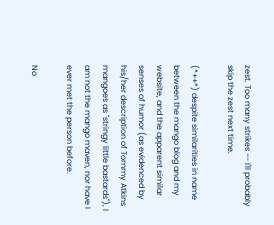zest. Too many strikes -- I'll probably skip the zest next time.

(*++*) despite similarities in name between the mango blog and my website, and the apparent similar senses of humor (as evidenced by his/her description of Tommy Atkins mangoes as "stringy little bastards"), I am not the mango maven, nor have I ever met the person before.

No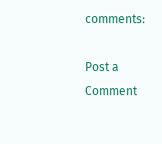comments:

Post a Comment